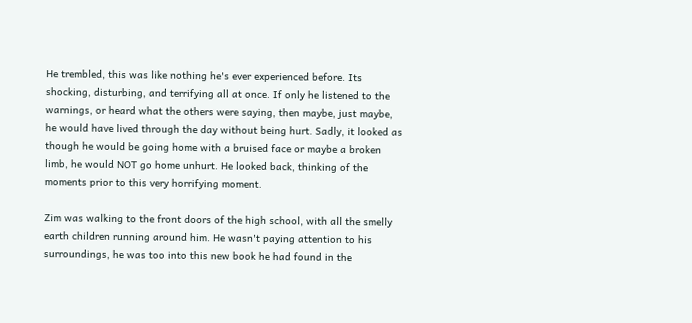He trembled, this was like nothing he's ever experienced before. Its shocking, disturbing, and terrifying all at once. If only he listened to the warnings, or heard what the others were saying, then maybe, just maybe, he would have lived through the day without being hurt. Sadly, it looked as though he would be going home with a bruised face or maybe a broken limb, he would NOT go home unhurt. He looked back, thinking of the moments prior to this very horrifying moment.

Zim was walking to the front doors of the high school, with all the smelly earth children running around him. He wasn't paying attention to his surroundings, he was too into this new book he had found in the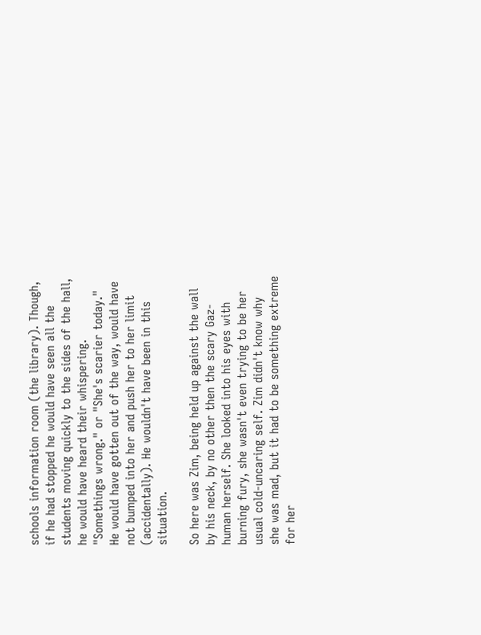schools information room (the library). Though, if he had stopped he would have seen all the students moving quickly to the sides of the hall, he would have heard their whispering. "Somethings wrong." or "She's scarier today." He would have gotten out of the way, would have not bumped into her and push her to her limit (accidentally). He wouldn't have been in this situation.

So here was Zim, being held up against the wall by his neck, by no other then the scary Gaz-human herself. She looked into his eyes with burning fury, she wasn't even trying to be her usual cold-uncaring self. Zim didn't know why she was mad, but it had to be something extreme for her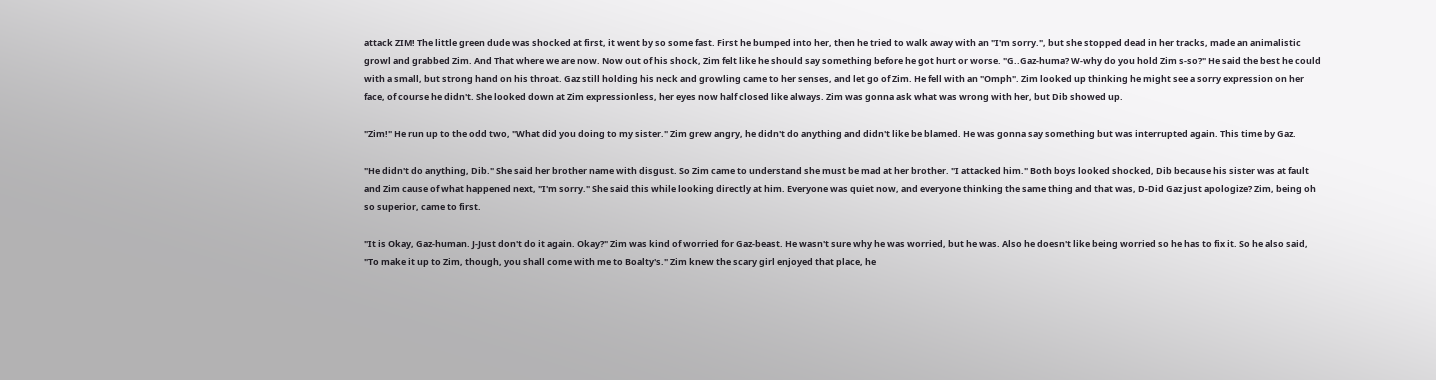attack ZIM! The little green dude was shocked at first, it went by so some fast. First he bumped into her, then he tried to walk away with an "I'm sorry.", but she stopped dead in her tracks, made an animalistic growl and grabbed Zim. And That where we are now. Now out of his shock, Zim felt like he should say something before he got hurt or worse. "G..Gaz-huma? W-why do you hold Zim s-so?" He said the best he could with a small, but strong hand on his throat. Gaz still holding his neck and growling came to her senses, and let go of Zim. He fell with an "Omph". Zim looked up thinking he might see a sorry expression on her face, of course he didn't. She looked down at Zim expressionless, her eyes now half closed like always. Zim was gonna ask what was wrong with her, but Dib showed up.

"Zim!" He run up to the odd two, "What did you doing to my sister." Zim grew angry, he didn't do anything and didn't like be blamed. He was gonna say something but was interrupted again. This time by Gaz.

"He didn't do anything, Dib." She said her brother name with disgust. So Zim came to understand she must be mad at her brother. "I attacked him." Both boys looked shocked, Dib because his sister was at fault and Zim cause of what happened next, "I'm sorry." She said this while looking directly at him. Everyone was quiet now, and everyone thinking the same thing and that was, D-Did Gaz just apologize? Zim, being oh so superior, came to first.

"It is Okay, Gaz-human. J-Just don't do it again. Okay?" Zim was kind of worried for Gaz-beast. He wasn't sure why he was worried, but he was. Also he doesn't like being worried so he has to fix it. So he also said, "To make it up to Zim, though, you shall come with me to Boalty's." Zim knew the scary girl enjoyed that place, he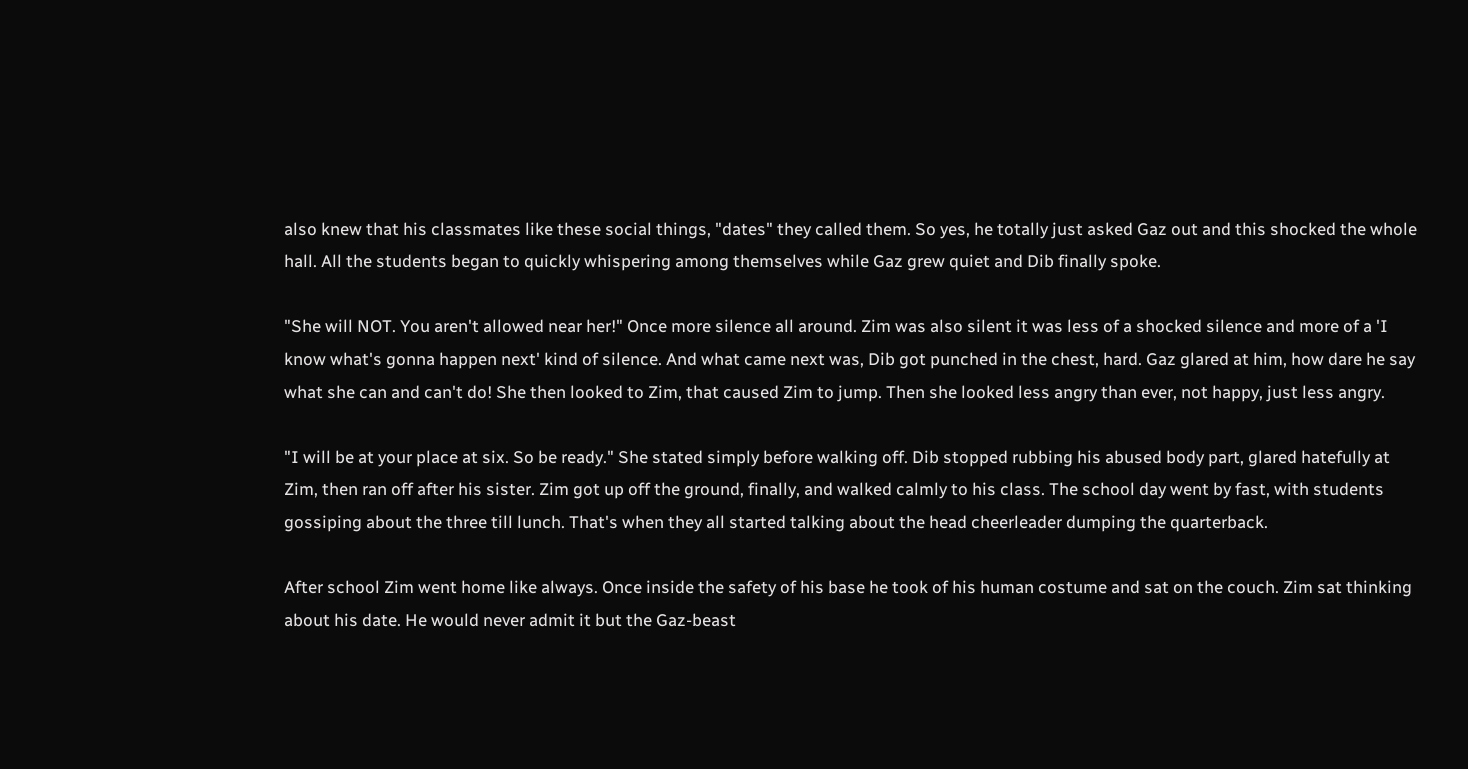also knew that his classmates like these social things, "dates" they called them. So yes, he totally just asked Gaz out and this shocked the whole hall. All the students began to quickly whispering among themselves while Gaz grew quiet and Dib finally spoke.

"She will NOT. You aren't allowed near her!" Once more silence all around. Zim was also silent it was less of a shocked silence and more of a 'I know what's gonna happen next' kind of silence. And what came next was, Dib got punched in the chest, hard. Gaz glared at him, how dare he say what she can and can't do! She then looked to Zim, that caused Zim to jump. Then she looked less angry than ever, not happy, just less angry.

"I will be at your place at six. So be ready." She stated simply before walking off. Dib stopped rubbing his abused body part, glared hatefully at Zim, then ran off after his sister. Zim got up off the ground, finally, and walked calmly to his class. The school day went by fast, with students gossiping about the three till lunch. That's when they all started talking about the head cheerleader dumping the quarterback.

After school Zim went home like always. Once inside the safety of his base he took of his human costume and sat on the couch. Zim sat thinking about his date. He would never admit it but the Gaz-beast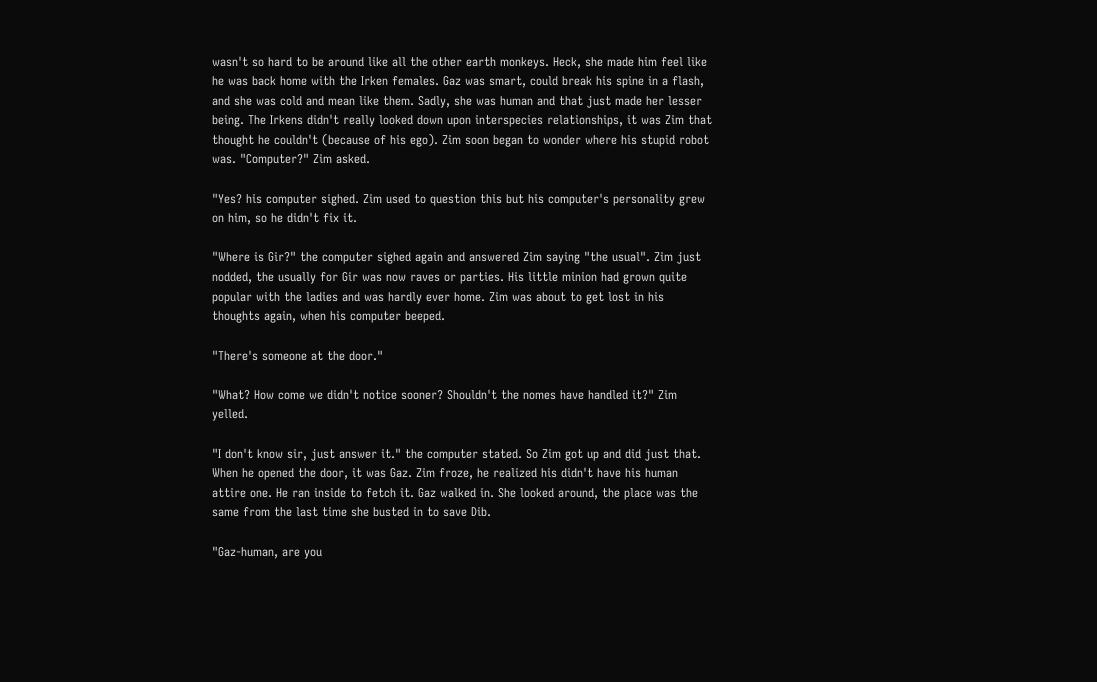wasn't so hard to be around like all the other earth monkeys. Heck, she made him feel like he was back home with the Irken females. Gaz was smart, could break his spine in a flash, and she was cold and mean like them. Sadly, she was human and that just made her lesser being. The Irkens didn't really looked down upon interspecies relationships, it was Zim that thought he couldn't (because of his ego). Zim soon began to wonder where his stupid robot was. "Computer?" Zim asked.

"Yes? his computer sighed. Zim used to question this but his computer's personality grew on him, so he didn't fix it.

"Where is Gir?" the computer sighed again and answered Zim saying "the usual". Zim just nodded, the usually for Gir was now raves or parties. His little minion had grown quite popular with the ladies and was hardly ever home. Zim was about to get lost in his thoughts again, when his computer beeped.

"There's someone at the door."

"What? How come we didn't notice sooner? Shouldn't the nomes have handled it?" Zim yelled.

"I don't know sir, just answer it." the computer stated. So Zim got up and did just that. When he opened the door, it was Gaz. Zim froze, he realized his didn't have his human attire one. He ran inside to fetch it. Gaz walked in. She looked around, the place was the same from the last time she busted in to save Dib.

"Gaz-human, are you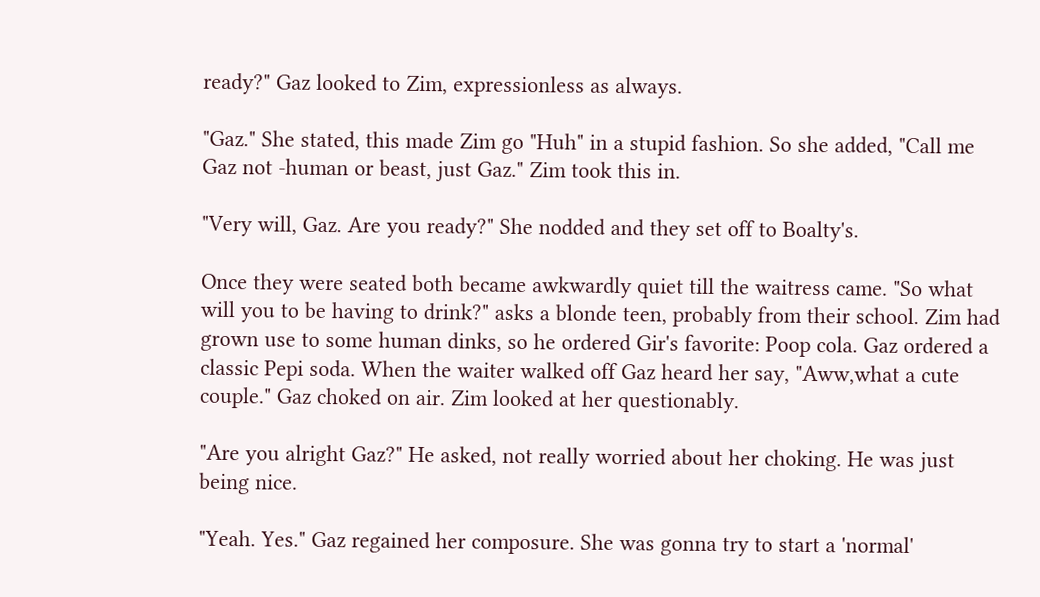ready?" Gaz looked to Zim, expressionless as always.

"Gaz." She stated, this made Zim go "Huh" in a stupid fashion. So she added, "Call me Gaz not -human or beast, just Gaz." Zim took this in.

"Very will, Gaz. Are you ready?" She nodded and they set off to Boalty's.

Once they were seated both became awkwardly quiet till the waitress came. "So what will you to be having to drink?" asks a blonde teen, probably from their school. Zim had grown use to some human dinks, so he ordered Gir's favorite: Poop cola. Gaz ordered a classic Pepi soda. When the waiter walked off Gaz heard her say, "Aww,what a cute couple." Gaz choked on air. Zim looked at her questionably.

"Are you alright Gaz?" He asked, not really worried about her choking. He was just being nice.

"Yeah. Yes." Gaz regained her composure. She was gonna try to start a 'normal'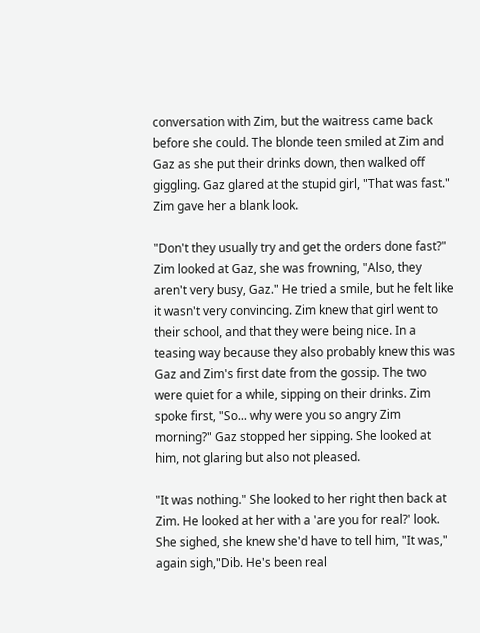conversation with Zim, but the waitress came back before she could. The blonde teen smiled at Zim and Gaz as she put their drinks down, then walked off giggling. Gaz glared at the stupid girl, "That was fast." Zim gave her a blank look.

"Don't they usually try and get the orders done fast?" Zim looked at Gaz, she was frowning, "Also, they aren't very busy, Gaz." He tried a smile, but he felt like it wasn't very convincing. Zim knew that girl went to their school, and that they were being nice. In a teasing way because they also probably knew this was Gaz and Zim's first date from the gossip. The two were quiet for a while, sipping on their drinks. Zim spoke first, "So... why were you so angry Zim morning?" Gaz stopped her sipping. She looked at him, not glaring but also not pleased.

"It was nothing." She looked to her right then back at Zim. He looked at her with a 'are you for real?' look. She sighed, she knew she'd have to tell him, "It was," again sigh,"Dib. He's been real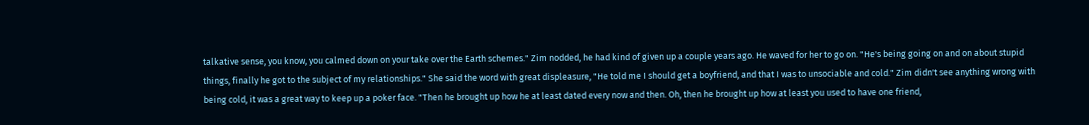talkative sense, you know, you calmed down on your take over the Earth schemes." Zim nodded, he had kind of given up a couple years ago. He waved for her to go on. "He's being going on and on about stupid things, finally he got to the subject of my relationships." She said the word with great displeasure, "He told me I should get a boyfriend, and that I was to unsociable and cold." Zim didn't see anything wrong with being cold, it was a great way to keep up a poker face. "Then he brought up how he at least dated every now and then. Oh, then he brought up how at least you used to have one friend,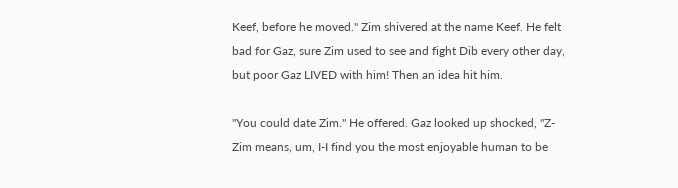Keef, before he moved." Zim shivered at the name Keef. He felt bad for Gaz, sure Zim used to see and fight Dib every other day, but poor Gaz LIVED with him! Then an idea hit him.

"You could date Zim." He offered. Gaz looked up shocked, "Z-Zim means, um, I-I find you the most enjoyable human to be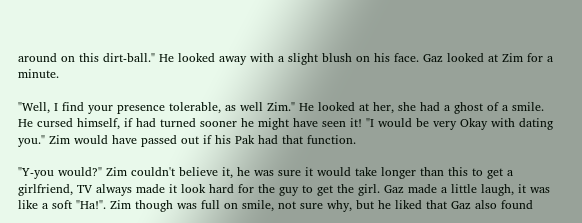around on this dirt-ball." He looked away with a slight blush on his face. Gaz looked at Zim for a minute.

"Well, I find your presence tolerable, as well Zim." He looked at her, she had a ghost of a smile. He cursed himself, if had turned sooner he might have seen it! "I would be very Okay with dating you." Zim would have passed out if his Pak had that function.

"Y-you would?" Zim couldn't believe it, he was sure it would take longer than this to get a girlfriend, TV always made it look hard for the guy to get the girl. Gaz made a little laugh, it was like a soft "Ha!". Zim though was full on smile, not sure why, but he liked that Gaz also found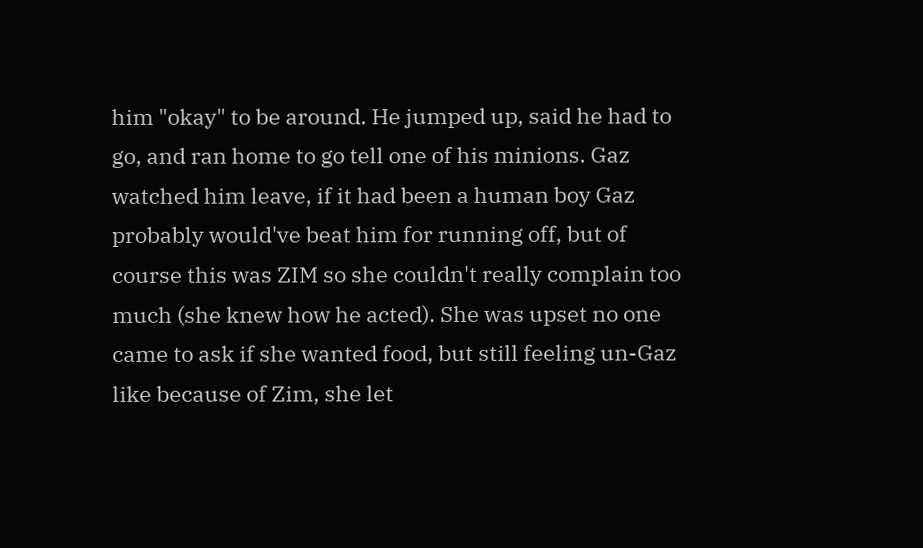him "okay" to be around. He jumped up, said he had to go, and ran home to go tell one of his minions. Gaz watched him leave, if it had been a human boy Gaz probably would've beat him for running off, but of course this was ZIM so she couldn't really complain too much (she knew how he acted). She was upset no one came to ask if she wanted food, but still feeling un-Gaz like because of Zim, she let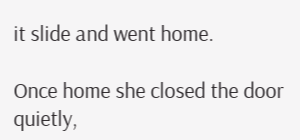it slide and went home.

Once home she closed the door quietly,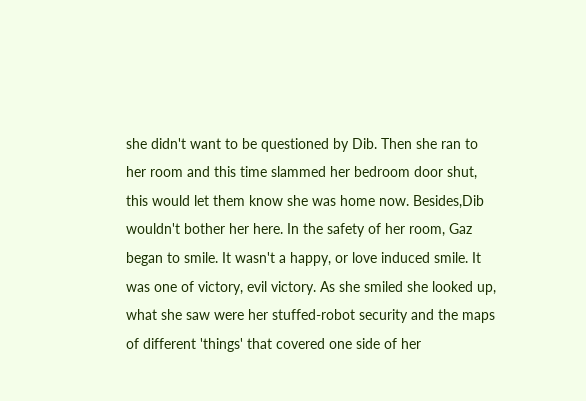she didn't want to be questioned by Dib. Then she ran to her room and this time slammed her bedroom door shut, this would let them know she was home now. Besides,Dib wouldn't bother her here. In the safety of her room, Gaz began to smile. It wasn't a happy, or love induced smile. It was one of victory, evil victory. As she smiled she looked up, what she saw were her stuffed-robot security and the maps of different 'things' that covered one side of her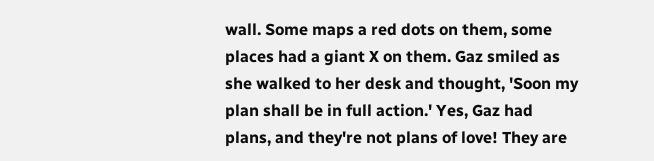wall. Some maps a red dots on them, some places had a giant X on them. Gaz smiled as she walked to her desk and thought, 'Soon my plan shall be in full action.' Yes, Gaz had plans, and they're not plans of love! They are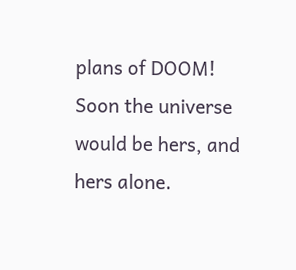plans of DOOM! Soon the universe would be hers, and hers alone.